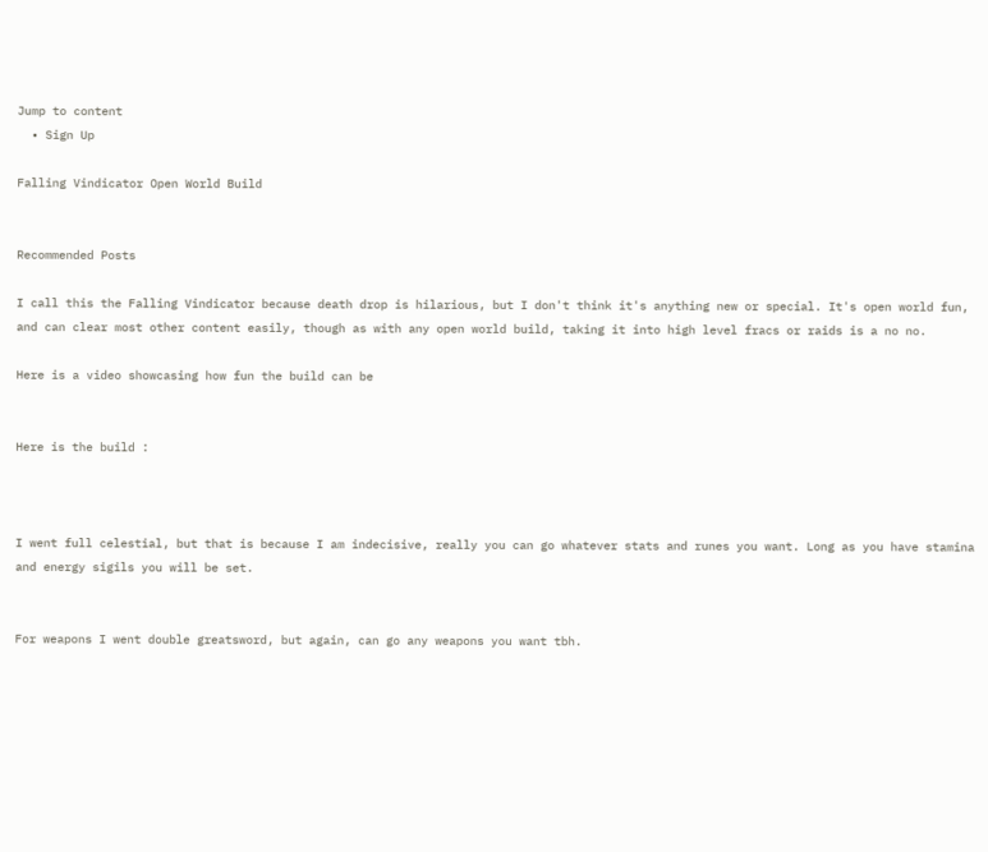Jump to content
  • Sign Up

Falling Vindicator Open World Build


Recommended Posts

I call this the Falling Vindicator because death drop is hilarious, but I don't think it's anything new or special. It's open world fun, and can clear most other content easily, though as with any open world build, taking it into high level fracs or raids is a no no.

Here is a video showcasing how fun the build can be


Here is the build :



I went full celestial, but that is because I am indecisive, really you can go whatever stats and runes you want. Long as you have stamina and energy sigils you will be set.


For weapons I went double greatsword, but again, can go any weapons you want tbh.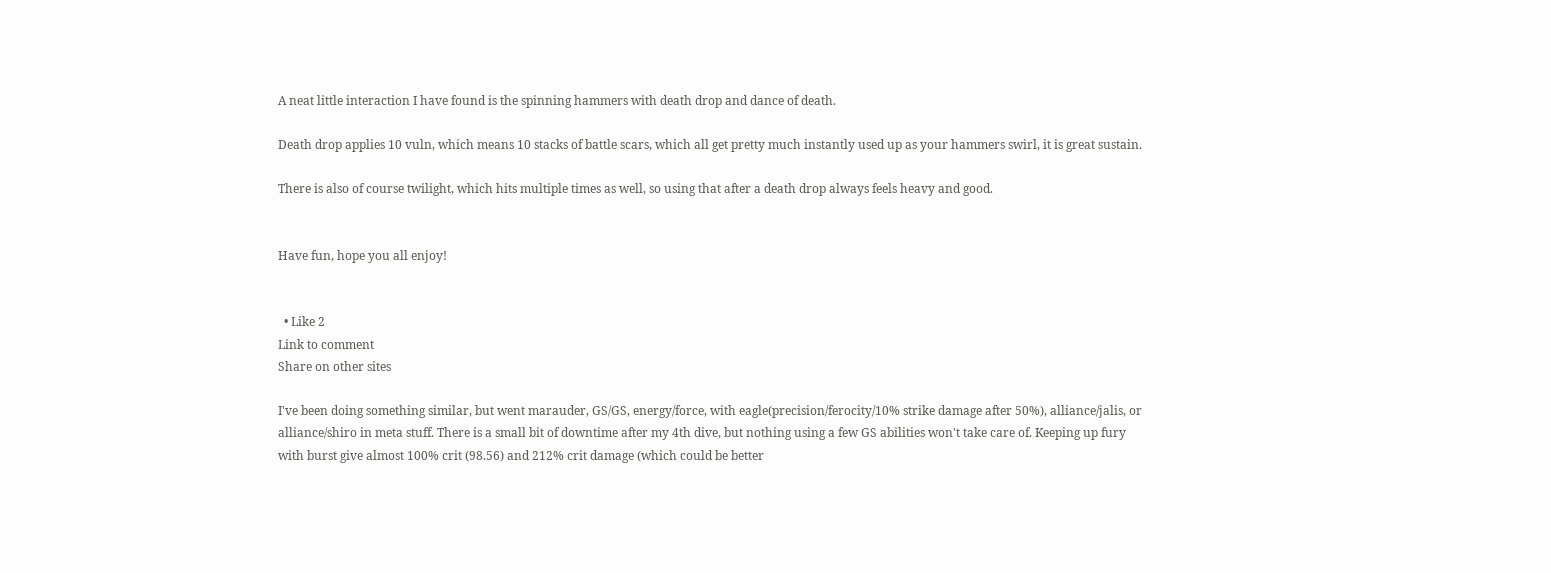A neat little interaction I have found is the spinning hammers with death drop and dance of death.

Death drop applies 10 vuln, which means 10 stacks of battle scars, which all get pretty much instantly used up as your hammers swirl, it is great sustain.

There is also of course twilight, which hits multiple times as well, so using that after a death drop always feels heavy and good.


Have fun, hope you all enjoy!


  • Like 2
Link to comment
Share on other sites

I've been doing something similar, but went marauder, GS/GS, energy/force, with eagle(precision/ferocity/10% strike damage after 50%), alliance/jalis, or alliance/shiro in meta stuff. There is a small bit of downtime after my 4th dive, but nothing using a few GS abilities won't take care of. Keeping up fury with burst give almost 100% crit (98.56) and 212% crit damage (which could be better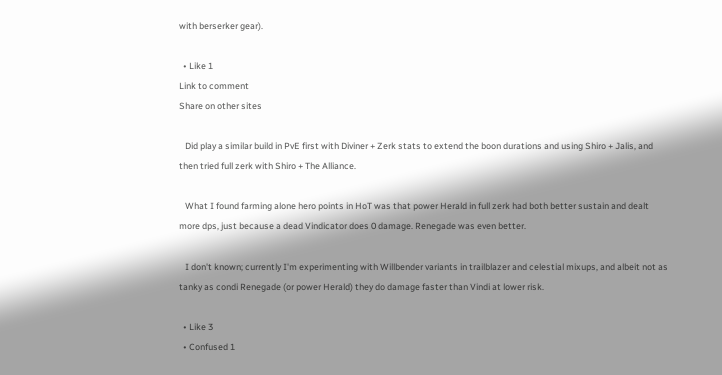with berserker gear).

  • Like 1
Link to comment
Share on other sites

   Did play a similar build in PvE first with Diviner + Zerk stats to extend the boon durations and using Shiro + Jalis, and then tried full zerk with Shiro + The Alliance.

   What I found farming alone hero points in HoT was that power Herald in full zerk had both better sustain and dealt more dps, just because a dead Vindicator does 0 damage. Renegade was even better.

   I don't known; currently I'm experimenting with Willbender variants in trailblazer and celestial mixups, and albeit not as tanky as condi Renegade (or power Herald) they do damage faster than Vindi at lower risk.

  • Like 3
  • Confused 1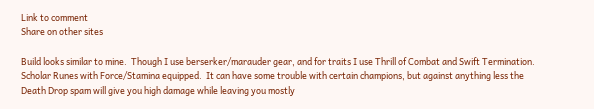Link to comment
Share on other sites

Build looks similar to mine.  Though I use berserker/marauder gear, and for traits I use Thrill of Combat and Swift Termination.  Scholar Runes with Force/Stamina equipped.  It can have some trouble with certain champions, but against anything less the Death Drop spam will give you high damage while leaving you mostly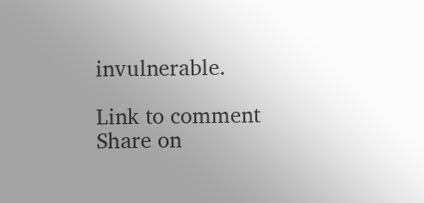invulnerable.

Link to comment
Share on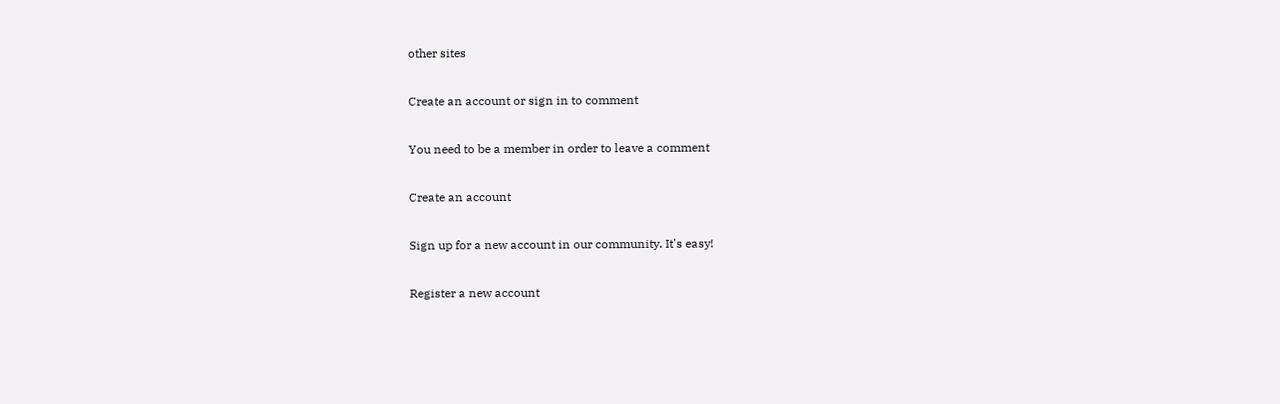other sites

Create an account or sign in to comment

You need to be a member in order to leave a comment

Create an account

Sign up for a new account in our community. It's easy!

Register a new account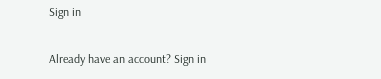Sign in

Already have an account? Sign in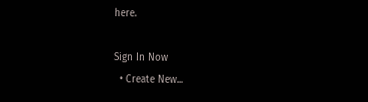here.

Sign In Now
  • Create New...